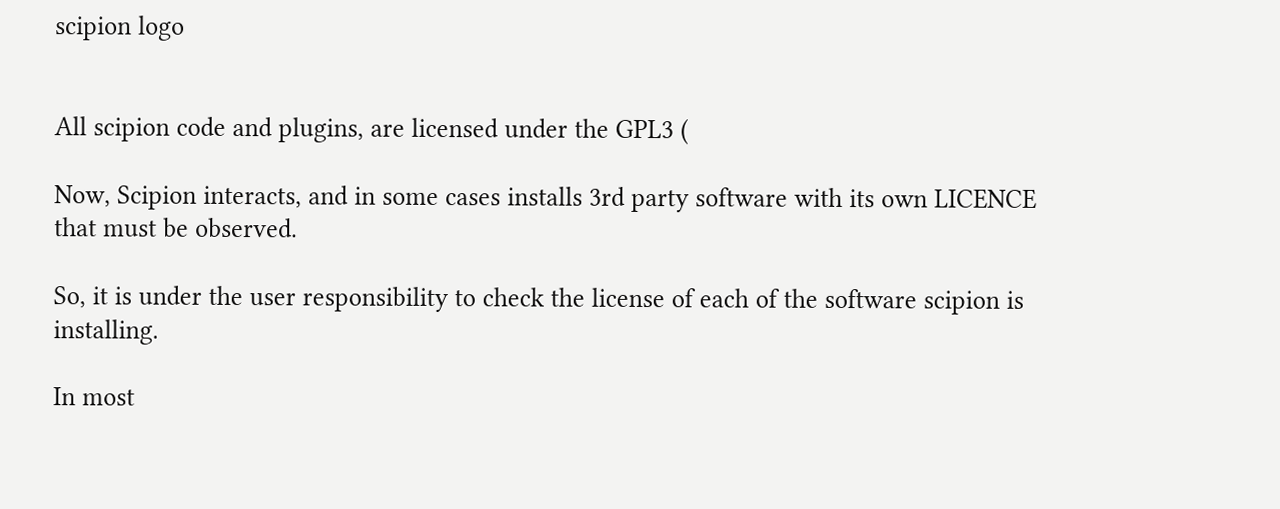scipion logo


All scipion code and plugins, are licensed under the GPL3 (

Now, Scipion interacts, and in some cases installs 3rd party software with its own LICENCE that must be observed.

So, it is under the user responsibility to check the license of each of the software scipion is installing.

In most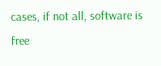cases, if not all, software is free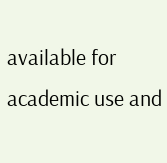available for academic use and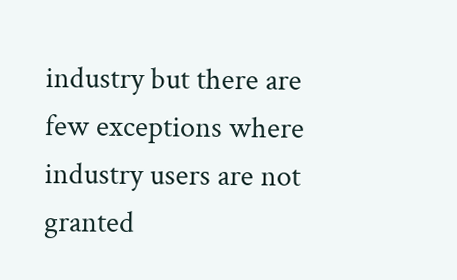industry but there are few exceptions where industry users are not granted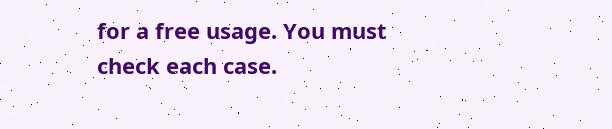for a free usage. You must check each case.